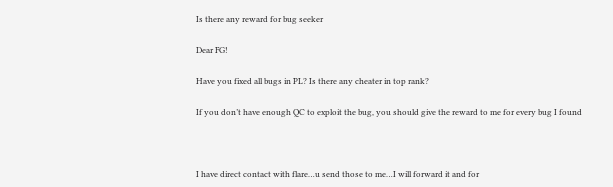Is there any reward for bug seeker

Dear FG!

Have you fixed all bugs in PL? Is there any cheater in top rank?

If you don’t have enough QC to exploit the bug, you should give the reward to me for every bug I found



I have direct contact with flare…u send those to me…I will forward it and for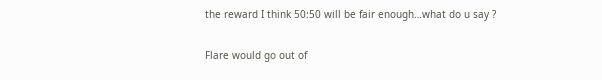the reward I think 50:50 will be fair enough…what do u say ?

Flare would go out of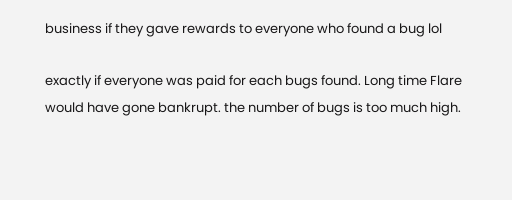business if they gave rewards to everyone who found a bug lol

exactly if everyone was paid for each bugs found. Long time Flare would have gone bankrupt. the number of bugs is too much high.